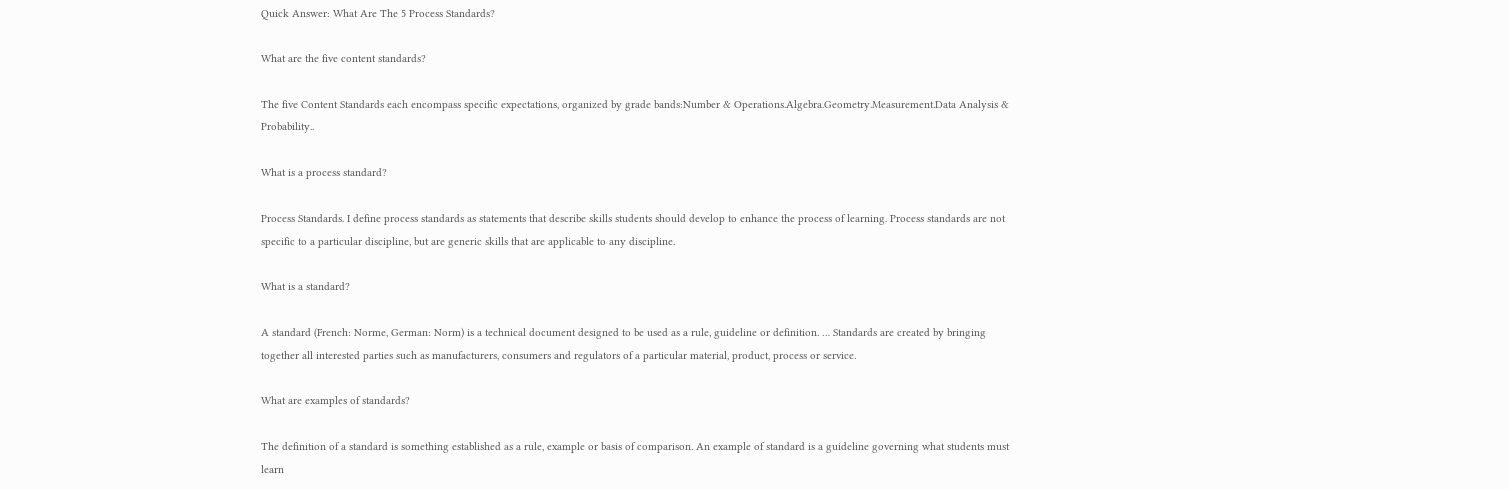Quick Answer: What Are The 5 Process Standards?

What are the five content standards?

The five Content Standards each encompass specific expectations, organized by grade bands:Number & Operations.Algebra.Geometry.Measurement.Data Analysis & Probability..

What is a process standard?

Process Standards. I define process standards as statements that describe skills students should develop to enhance the process of learning. Process standards are not specific to a particular discipline, but are generic skills that are applicable to any discipline.

What is a standard?

A standard (French: Norme, German: Norm) is a technical document designed to be used as a rule, guideline or definition. … Standards are created by bringing together all interested parties such as manufacturers, consumers and regulators of a particular material, product, process or service.

What are examples of standards?

The definition of a standard is something established as a rule, example or basis of comparison. An example of standard is a guideline governing what students must learn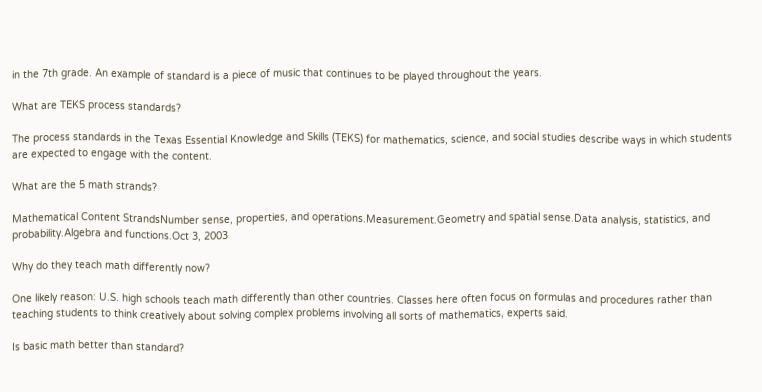in the 7th grade. An example of standard is a piece of music that continues to be played throughout the years.

What are TEKS process standards?

The process standards in the Texas Essential Knowledge and Skills (TEKS) for mathematics, science, and social studies describe ways in which students are expected to engage with the content.

What are the 5 math strands?

Mathematical Content StrandsNumber sense, properties, and operations.Measurement.Geometry and spatial sense.Data analysis, statistics, and probability.Algebra and functions.Oct 3, 2003

Why do they teach math differently now?

One likely reason: U.S. high schools teach math differently than other countries. Classes here often focus on formulas and procedures rather than teaching students to think creatively about solving complex problems involving all sorts of mathematics, experts said.

Is basic math better than standard?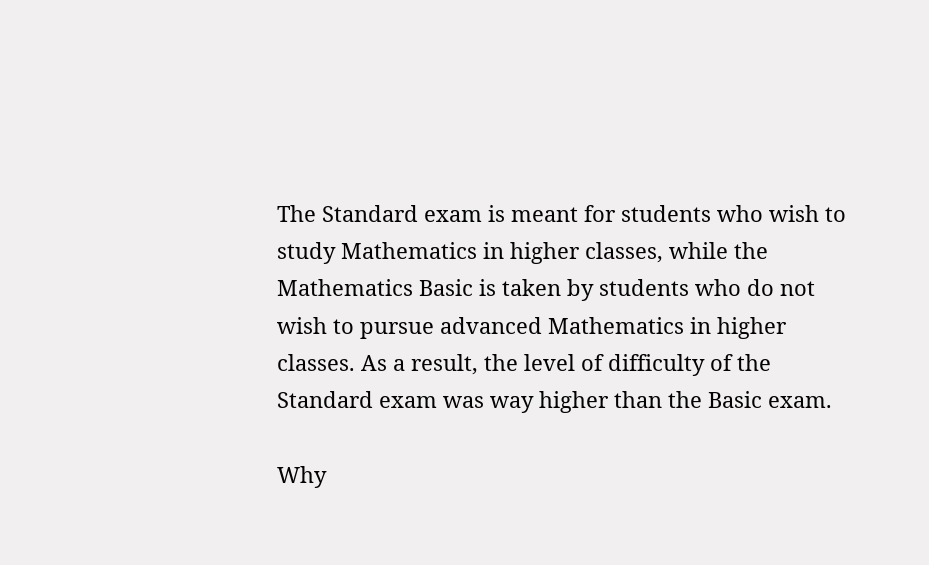The Standard exam is meant for students who wish to study Mathematics in higher classes, while the Mathematics Basic is taken by students who do not wish to pursue advanced Mathematics in higher classes. As a result, the level of difficulty of the Standard exam was way higher than the Basic exam.

Why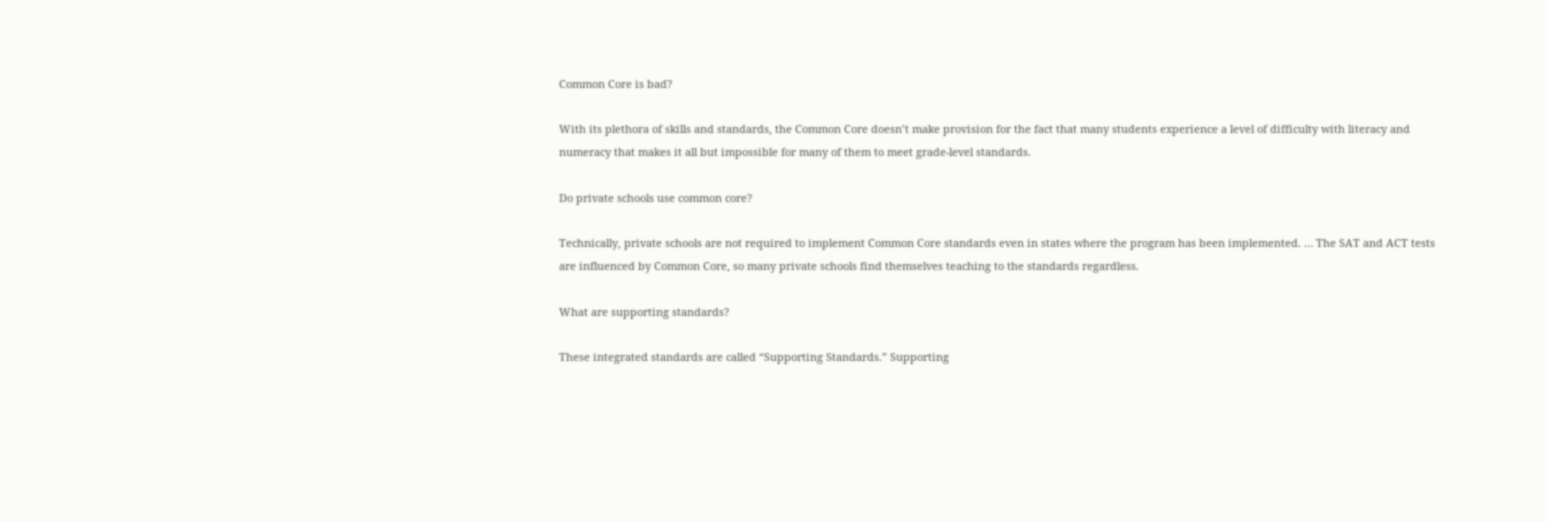Common Core is bad?

With its plethora of skills and standards, the Common Core doesn’t make provision for the fact that many students experience a level of difficulty with literacy and numeracy that makes it all but impossible for many of them to meet grade-level standards.

Do private schools use common core?

Technically, private schools are not required to implement Common Core standards even in states where the program has been implemented. … The SAT and ACT tests are influenced by Common Core, so many private schools find themselves teaching to the standards regardless.

What are supporting standards?

These integrated standards are called “Supporting Standards.” Supporting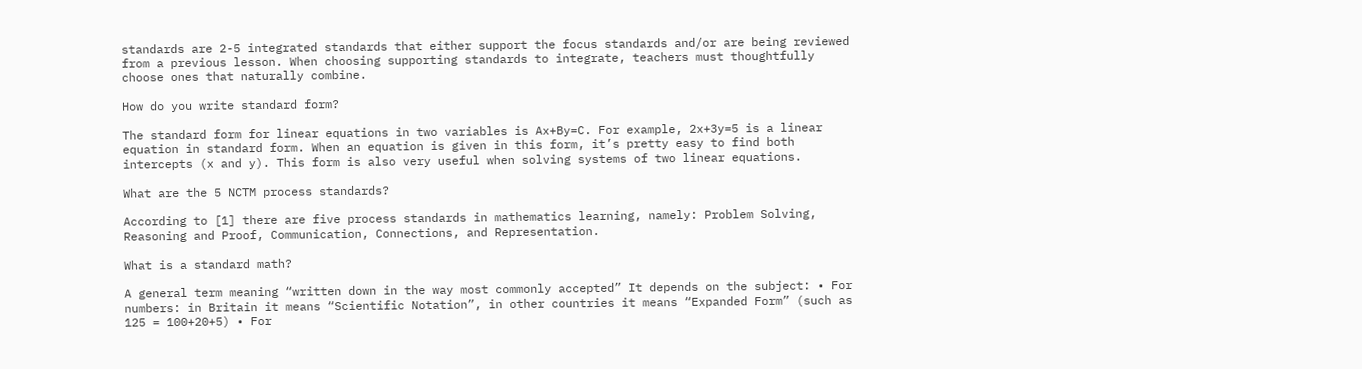standards are 2-5 integrated standards that either support the focus standards and/or are being reviewed from a previous lesson. When choosing supporting standards to integrate, teachers must thoughtfully choose ones that naturally combine.

How do you write standard form?

The standard form for linear equations in two variables is Ax+By=C. For example, 2x+3y=5 is a linear equation in standard form. When an equation is given in this form, it’s pretty easy to find both intercepts (x and y). This form is also very useful when solving systems of two linear equations.

What are the 5 NCTM process standards?

According to [1] there are five process standards in mathematics learning, namely: Problem Solving, Reasoning and Proof, Communication, Connections, and Representation.

What is a standard math?

A general term meaning “written down in the way most commonly accepted” It depends on the subject: • For numbers: in Britain it means “Scientific Notation”, in other countries it means “Expanded Form” (such as 125 = 100+20+5) • For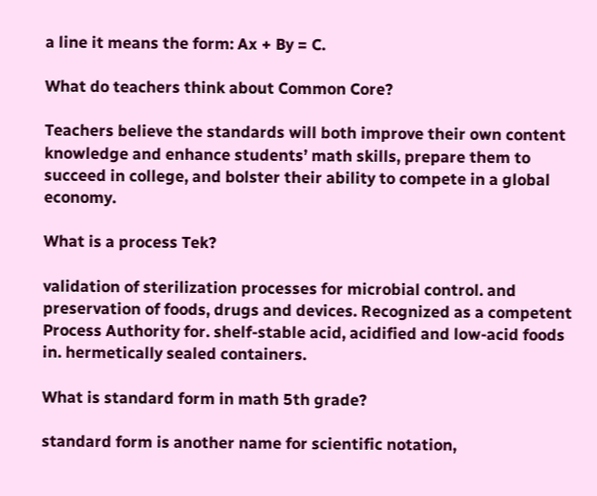a line it means the form: Ax + By = C.

What do teachers think about Common Core?

Teachers believe the standards will both improve their own content knowledge and enhance students’ math skills, prepare them to succeed in college, and bolster their ability to compete in a global economy.

What is a process Tek?

validation of sterilization processes for microbial control. and preservation of foods, drugs and devices. Recognized as a competent Process Authority for. shelf-stable acid, acidified and low-acid foods in. hermetically sealed containers.

What is standard form in math 5th grade?

standard form is another name for scientific notation,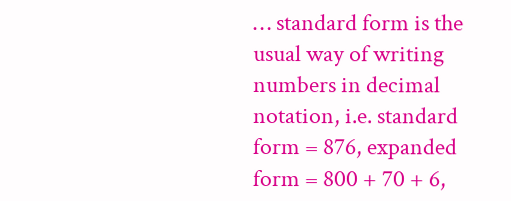… standard form is the usual way of writing numbers in decimal notation, i.e. standard form = 876, expanded form = 800 + 70 + 6,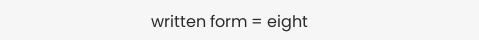written form = eight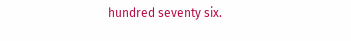hundred seventy six.